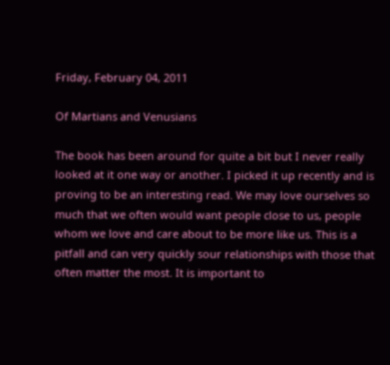Friday, February 04, 2011

Of Martians and Venusians

The book has been around for quite a bit but I never really looked at it one way or another. I picked it up recently and is proving to be an interesting read. We may love ourselves so much that we often would want people close to us, people whom we love and care about to be more like us. This is a pitfall and can very quickly sour relationships with those that often matter the most. It is important to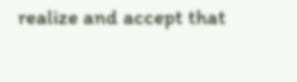realize and accept that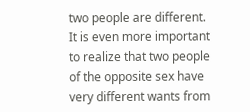two people are different. It is even more important to realize that two people of the opposite sex have very different wants from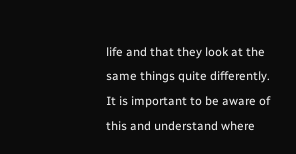life and that they look at the same things quite differently. It is important to be aware of this and understand where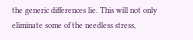the generic differences lie. This will not only eliminate some of the needless stress,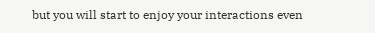but you will start to enjoy your interactions even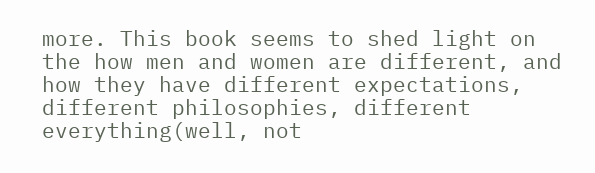more. This book seems to shed light on the how men and women are different, and how they have different expectations, different philosophies, different everything(well, not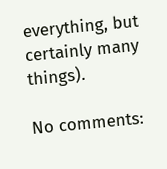everything, but certainly many things).

No comments: